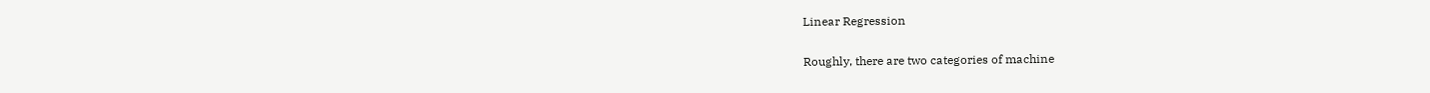Linear Regression

Roughly, there are two categories of machine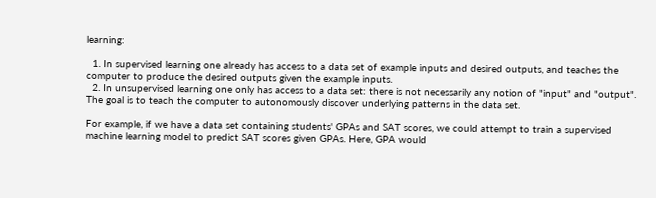learning:

  1. In supervised learning one already has access to a data set of example inputs and desired outputs, and teaches the computer to produce the desired outputs given the example inputs.
  2. In unsupervised learning one only has access to a data set: there is not necessarily any notion of "input" and "output". The goal is to teach the computer to autonomously discover underlying patterns in the data set.

For example, if we have a data set containing students' GPAs and SAT scores, we could attempt to train a supervised machine learning model to predict SAT scores given GPAs. Here, GPA would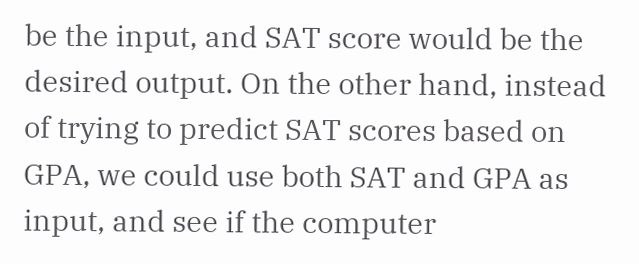be the input, and SAT score would be the desired output. On the other hand, instead of trying to predict SAT scores based on GPA, we could use both SAT and GPA as input, and see if the computer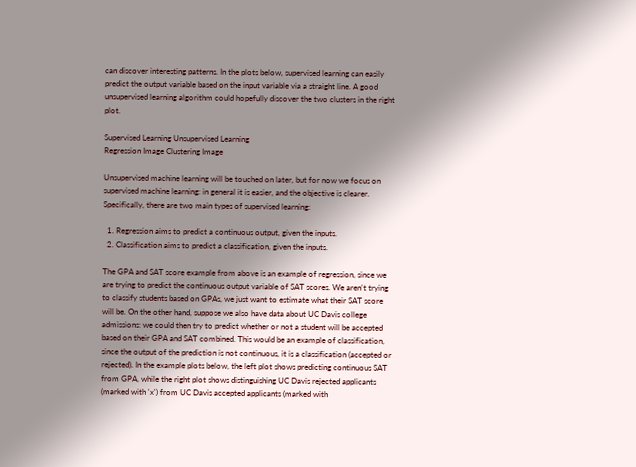can discover interesting patterns. In the plots below, supervised learning can easily predict the output variable based on the input variable via a straight line. A good unsupervised learning algorithm could hopefully discover the two clusters in the right plot.

Supervised Learning Unsupervised Learning
Regression Image Clustering Image

Unsupervised machine learning will be touched on later, but for now we focus on supervised machine learning: in general it is easier, and the objective is clearer. Specifically, there are two main types of supervised learning:

  1. Regression aims to predict a continuous output, given the inputs.
  2. Classification aims to predict a classification, given the inputs.

The GPA and SAT score example from above is an example of regression, since we are trying to predict the continuous output variable of SAT scores. We aren't trying to classify students based on GPAs, we just want to estimate what their SAT score will be. On the other hand, suppose we also have data about UC Davis college admissions: we could then try to predict whether or not a student will be accepted based on their GPA and SAT combined. This would be an example of classification, since the output of the prediction is not continuous, it is a classification (accepted or rejected). In the example plots below, the left plot shows predicting continuous SAT from GPA, while the right plot shows distinguishing UC Davis rejected applicants (marked with 'x') from UC Davis accepted applicants (marked with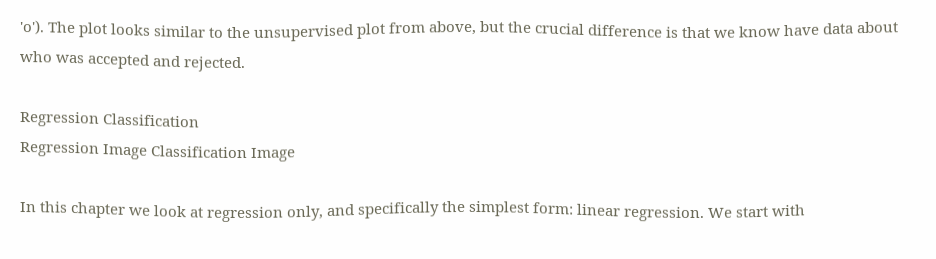'o'). The plot looks similar to the unsupervised plot from above, but the crucial difference is that we know have data about who was accepted and rejected.

Regression Classification
Regression Image Classification Image

In this chapter we look at regression only, and specifically the simplest form: linear regression. We start with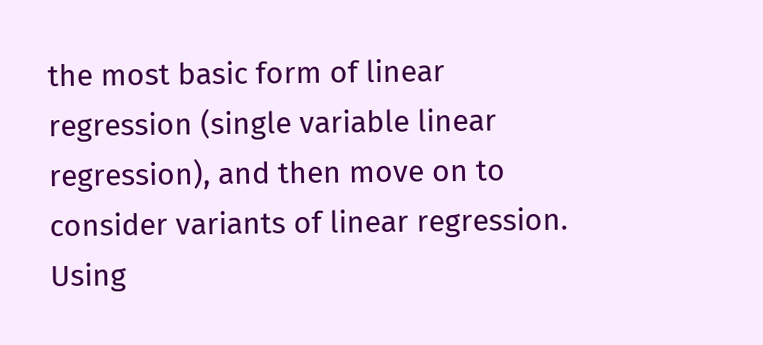the most basic form of linear regression (single variable linear regression), and then move on to consider variants of linear regression. Using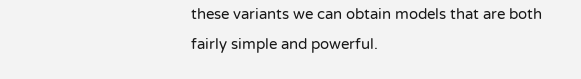these variants we can obtain models that are both fairly simple and powerful.